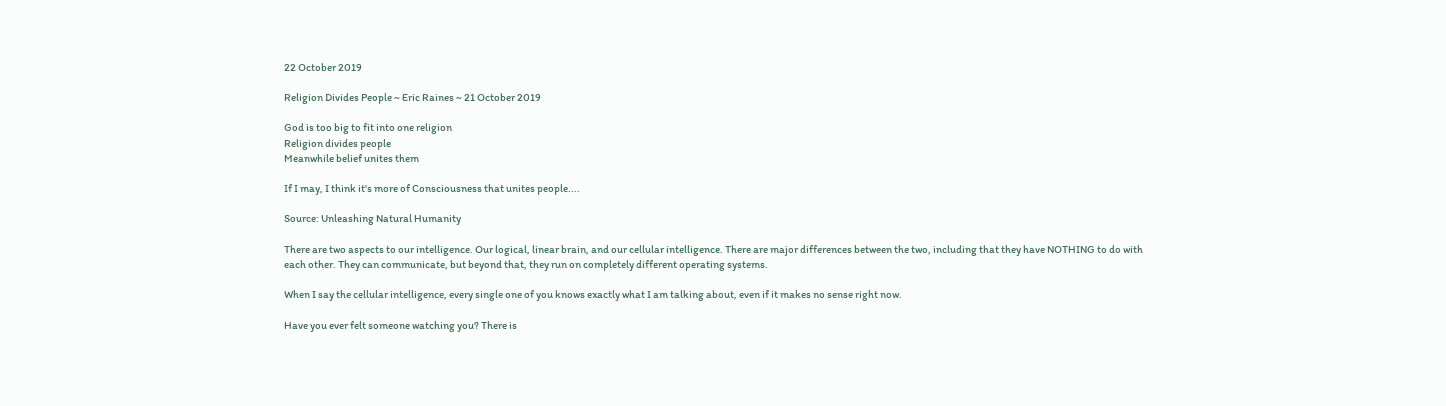22 October 2019

Religion Divides People ~ Eric Raines ~ 21 October 2019

God is too big to fit into one religion
Religion divides people
Meanwhile belief unites them

If I may, I think it's more of Consciousness that unites people....

Source: Unleashing Natural Humanity

There are two aspects to our intelligence. Our logical, linear brain, and our cellular intelligence. There are major differences between the two, including that they have NOTHING to do with each other. They can communicate, but beyond that, they run on completely different operating systems.

When I say the cellular intelligence, every single one of you knows exactly what I am talking about, even if it makes no sense right now.

Have you ever felt someone watching you? There is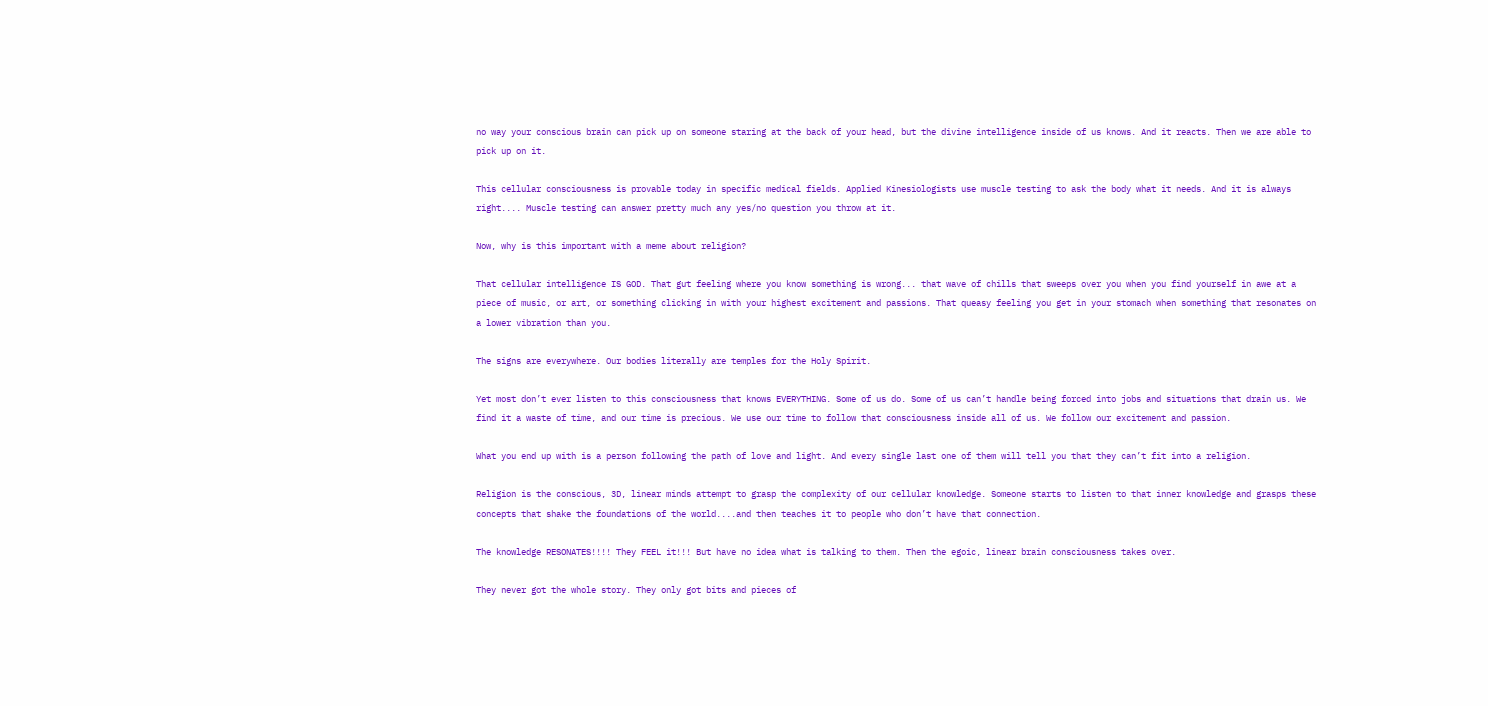no way your conscious brain can pick up on someone staring at the back of your head, but the divine intelligence inside of us knows. And it reacts. Then we are able to pick up on it.

This cellular consciousness is provable today in specific medical fields. Applied Kinesiologists use muscle testing to ask the body what it needs. And it is always right.... Muscle testing can answer pretty much any yes/no question you throw at it.

Now, why is this important with a meme about religion?

That cellular intelligence IS GOD. That gut feeling where you know something is wrong... that wave of chills that sweeps over you when you find yourself in awe at a piece of music, or art, or something clicking in with your highest excitement and passions. That queasy feeling you get in your stomach when something that resonates on a lower vibration than you.

The signs are everywhere. Our bodies literally are temples for the Holy Spirit.

Yet most don’t ever listen to this consciousness that knows EVERYTHING. Some of us do. Some of us can’t handle being forced into jobs and situations that drain us. We find it a waste of time, and our time is precious. We use our time to follow that consciousness inside all of us. We follow our excitement and passion.

What you end up with is a person following the path of love and light. And every single last one of them will tell you that they can’t fit into a religion.

Religion is the conscious, 3D, linear minds attempt to grasp the complexity of our cellular knowledge. Someone starts to listen to that inner knowledge and grasps these concepts that shake the foundations of the world....and then teaches it to people who don’t have that connection.

The knowledge RESONATES!!!! They FEEL it!!! But have no idea what is talking to them. Then the egoic, linear brain consciousness takes over.

They never got the whole story. They only got bits and pieces of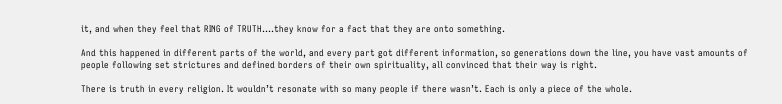it, and when they feel that RING of TRUTH....they know for a fact that they are onto something.

And this happened in different parts of the world, and every part got different information, so generations down the line, you have vast amounts of people following set strictures and defined borders of their own spirituality, all convinced that their way is right.

There is truth in every religion. It wouldn’t resonate with so many people if there wasn’t. Each is only a piece of the whole.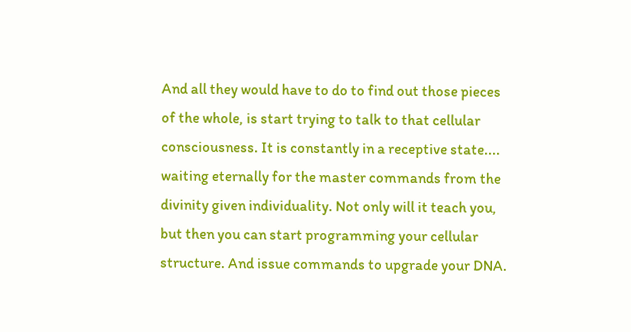And all they would have to do to find out those pieces of the whole, is start trying to talk to that cellular consciousness. It is constantly in a receptive state.... waiting eternally for the master commands from the divinity given individuality. Not only will it teach you, but then you can start programming your cellular structure. And issue commands to upgrade your DNA.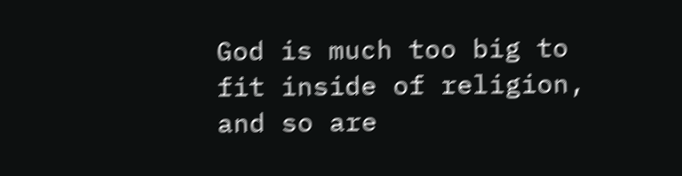God is much too big to fit inside of religion, and so are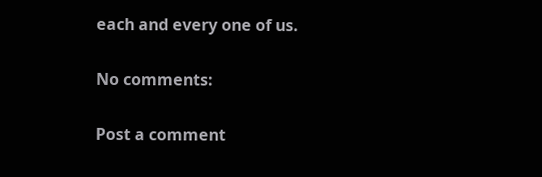each and every one of us.

No comments:

Post a comment